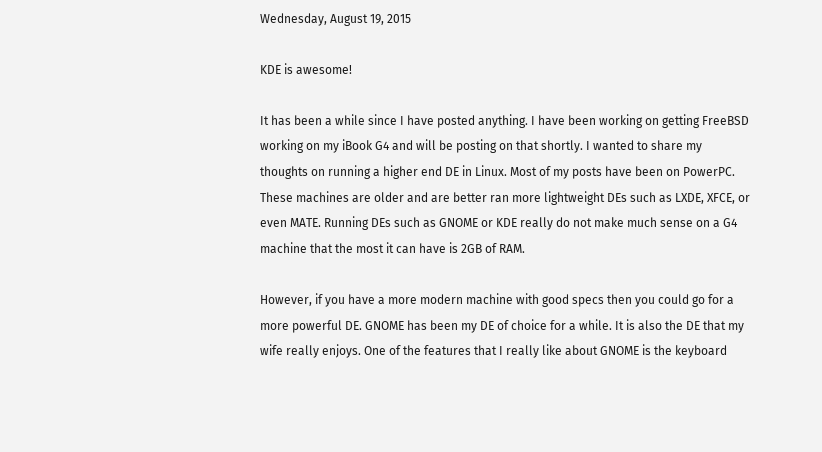Wednesday, August 19, 2015

KDE is awesome!

It has been a while since I have posted anything. I have been working on getting FreeBSD working on my iBook G4 and will be posting on that shortly. I wanted to share my thoughts on running a higher end DE in Linux. Most of my posts have been on PowerPC. These machines are older and are better ran more lightweight DEs such as LXDE, XFCE, or even MATE. Running DEs such as GNOME or KDE really do not make much sense on a G4 machine that the most it can have is 2GB of RAM.

However, if you have a more modern machine with good specs then you could go for a more powerful DE. GNOME has been my DE of choice for a while. It is also the DE that my wife really enjoys. One of the features that I really like about GNOME is the keyboard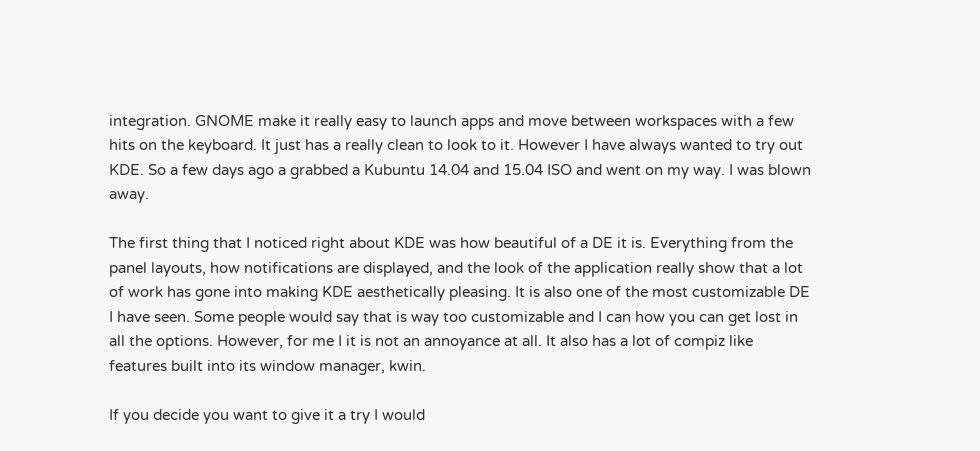integration. GNOME make it really easy to launch apps and move between workspaces with a few hits on the keyboard. It just has a really clean to look to it. However I have always wanted to try out KDE. So a few days ago a grabbed a Kubuntu 14.04 and 15.04 ISO and went on my way. I was blown away.

The first thing that I noticed right about KDE was how beautiful of a DE it is. Everything from the panel layouts, how notifications are displayed, and the look of the application really show that a lot of work has gone into making KDE aesthetically pleasing. It is also one of the most customizable DE I have seen. Some people would say that is way too customizable and I can how you can get lost in all the options. However, for me I it is not an annoyance at all. It also has a lot of compiz like features built into its window manager, kwin.

If you decide you want to give it a try I would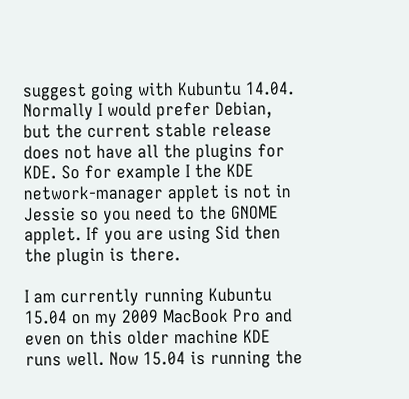suggest going with Kubuntu 14.04. Normally I would prefer Debian, but the current stable release does not have all the plugins for KDE. So for example I the KDE network-manager applet is not in Jessie so you need to the GNOME applet. If you are using Sid then the plugin is there.

I am currently running Kubuntu 15.04 on my 2009 MacBook Pro and even on this older machine KDE runs well. Now 15.04 is running the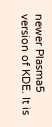newer Plasma5 version of KDE. It is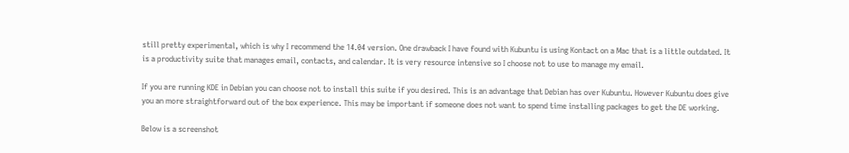still pretty experimental, which is why I recommend the 14.04 version. One drawback I have found with Kubuntu is using Kontact on a Mac that is a little outdated. It is a productivity suite that manages email, contacts, and calendar. It is very resource intensive so I choose not to use to manage my email.

If you are running KDE in Debian you can choose not to install this suite if you desired. This is an advantage that Debian has over Kubuntu. However Kubuntu does give you an more straightforward out of the box experience. This may be important if someone does not want to spend time installing packages to get the DE working.

Below is a screenshot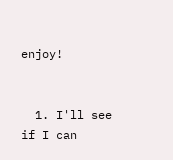enjoy!


  1. I'll see if I can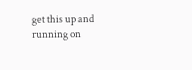get this up and running on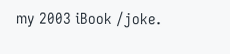my 2003 iBook /joke.